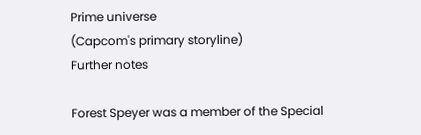Prime universe
(Capcom's primary storyline)
Further notes

Forest Speyer was a member of the Special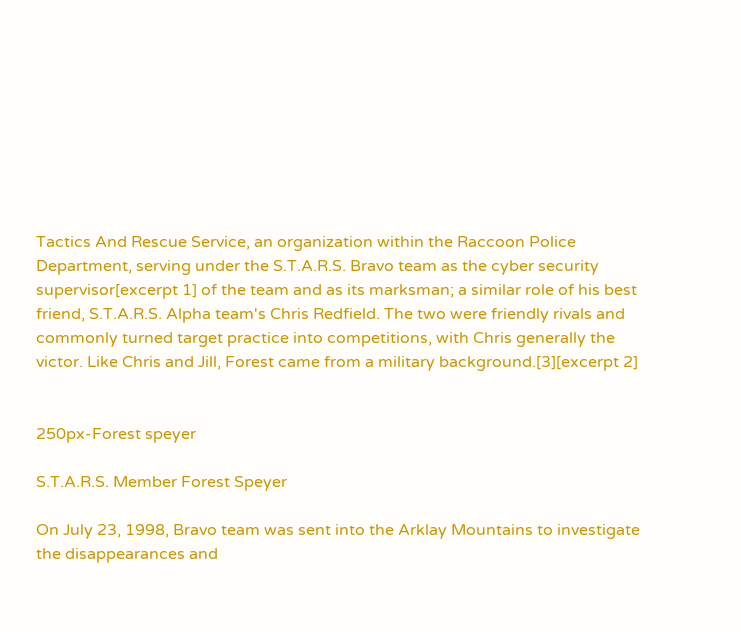Tactics And Rescue Service, an organization within the Raccoon Police Department, serving under the S.T.A.R.S. Bravo team as the cyber security supervisor[excerpt 1] of the team and as its marksman; a similar role of his best friend, S.T.A.R.S. Alpha team's Chris Redfield. The two were friendly rivals and commonly turned target practice into competitions, with Chris generally the victor. Like Chris and Jill, Forest came from a military background.[3][excerpt 2]


250px-Forest speyer

S.T.A.R.S. Member Forest Speyer

On July 23, 1998, Bravo team was sent into the Arklay Mountains to investigate the disappearances and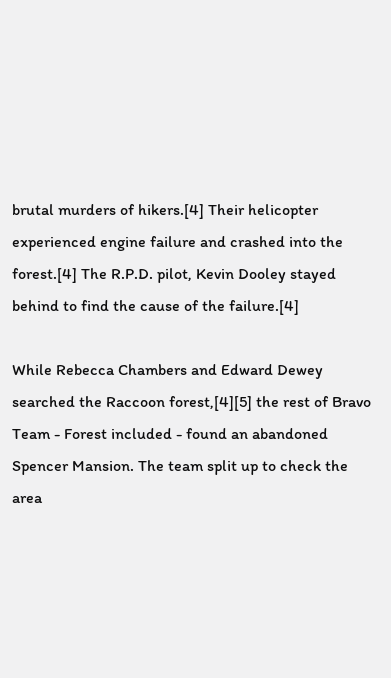brutal murders of hikers.[4] Their helicopter experienced engine failure and crashed into the forest.[4] The R.P.D. pilot, Kevin Dooley stayed behind to find the cause of the failure.[4]

While Rebecca Chambers and Edward Dewey searched the Raccoon forest,[4][5] the rest of Bravo Team - Forest included - found an abandoned Spencer Mansion. The team split up to check the area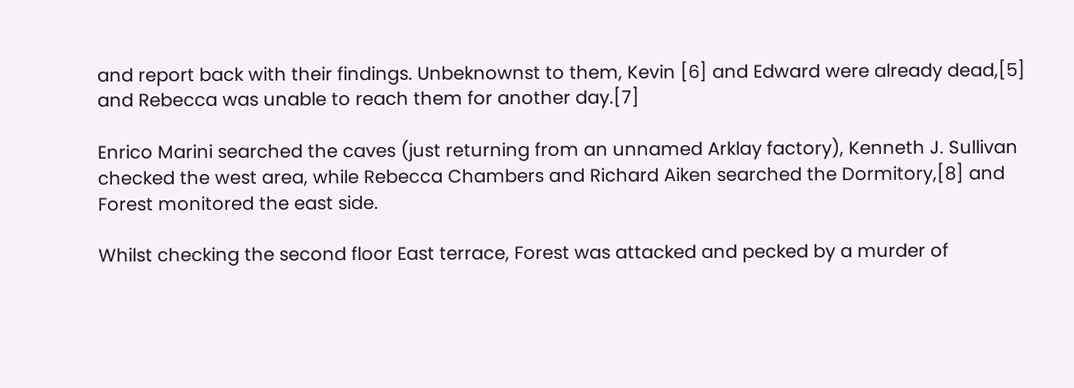and report back with their findings. Unbeknownst to them, Kevin [6] and Edward were already dead,[5] and Rebecca was unable to reach them for another day.[7]

Enrico Marini searched the caves (just returning from an unnamed Arklay factory), Kenneth J. Sullivan checked the west area, while Rebecca Chambers and Richard Aiken searched the Dormitory,[8] and Forest monitored the east side.

Whilst checking the second floor East terrace, Forest was attacked and pecked by a murder of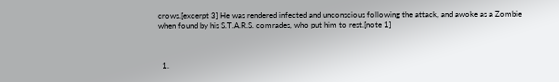crows.[excerpt 3] He was rendered infected and unconscious following the attack, and awoke as a Zombie when found by his S.T.A.R.S. comrades, who put him to rest.[note 1]



  1.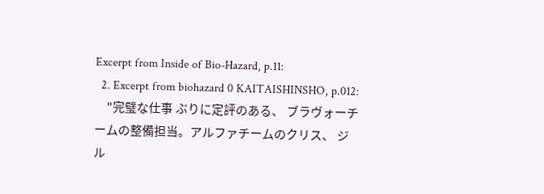Excerpt from Inside of Bio-Hazard, p.11:
  2. Excerpt from biohazard 0 KAITAISHINSHO, p.012:
    "完璧な仕事 ぶりに定評のある、 ブラヴォーチームの整備担当。アルファチームのクリス、 ジル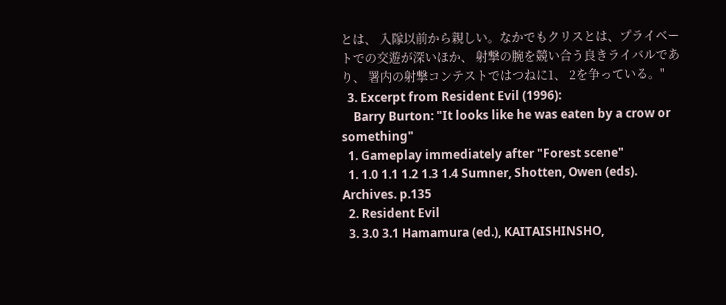とは、 入隊以前から親しい。なかでもクリスとは、プライベートでの交遊が深いほか、 射撃の腕を競い合う良きライバルであり、 署内の射撃コンテストではつねに1、 2を争っている。"
  3. Excerpt from Resident Evil (1996):
    Barry Burton: "It looks like he was eaten by a crow or something"
  1. Gameplay immediately after "Forest scene"
  1. 1.0 1.1 1.2 1.3 1.4 Sumner, Shotten, Owen (eds). Archives. p.135
  2. Resident Evil
  3. 3.0 3.1 Hamamura (ed.), KAITAISHINSHO,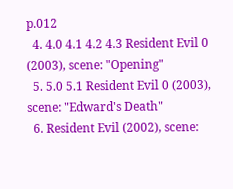p.012
  4. 4.0 4.1 4.2 4.3 Resident Evil 0 (2003), scene: "Opening"
  5. 5.0 5.1 Resident Evil 0 (2003), scene: "Edward's Death"
  6. Resident Evil (2002), scene: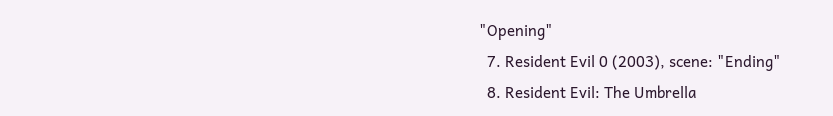"Opening"
  7. Resident Evil 0 (2003), scene: "Ending"
  8. Resident Evil: The Umbrella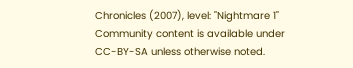Chronicles (2007), level: "Nightmare 1"
Community content is available under CC-BY-SA unless otherwise noted.